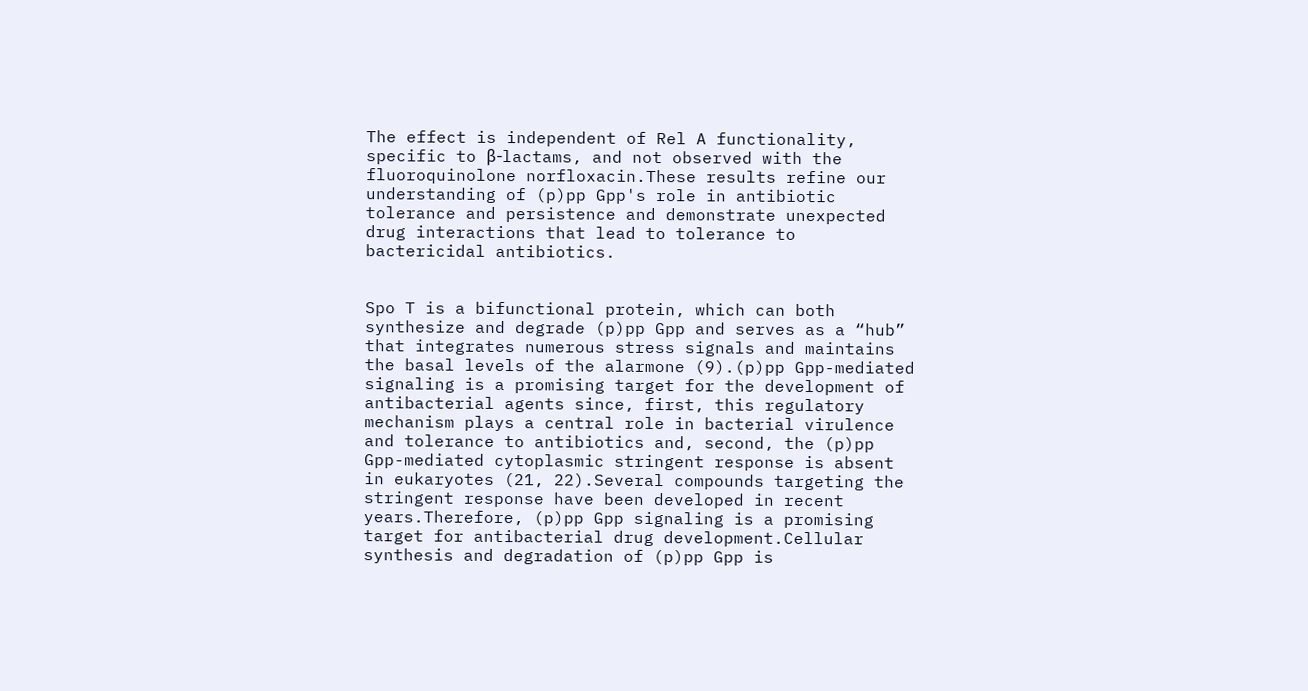The effect is independent of Rel A functionality, specific to β-lactams, and not observed with the fluoroquinolone norfloxacin.These results refine our understanding of (p)pp Gpp's role in antibiotic tolerance and persistence and demonstrate unexpected drug interactions that lead to tolerance to bactericidal antibiotics.


Spo T is a bifunctional protein, which can both synthesize and degrade (p)pp Gpp and serves as a “hub” that integrates numerous stress signals and maintains the basal levels of the alarmone (9).(p)pp Gpp-mediated signaling is a promising target for the development of antibacterial agents since, first, this regulatory mechanism plays a central role in bacterial virulence and tolerance to antibiotics and, second, the (p)pp Gpp-mediated cytoplasmic stringent response is absent in eukaryotes (21, 22).Several compounds targeting the stringent response have been developed in recent years.Therefore, (p)pp Gpp signaling is a promising target for antibacterial drug development.Cellular synthesis and degradation of (p)pp Gpp is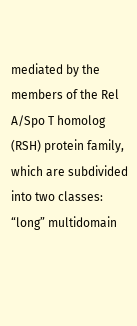mediated by the members of the Rel A/Spo T homolog (RSH) protein family, which are subdivided into two classes: “long” multidomain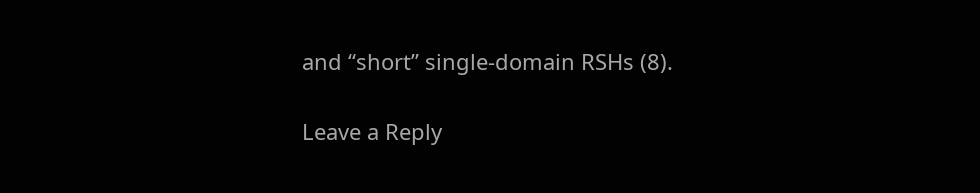and “short” single-domain RSHs (8).

Leave a Reply